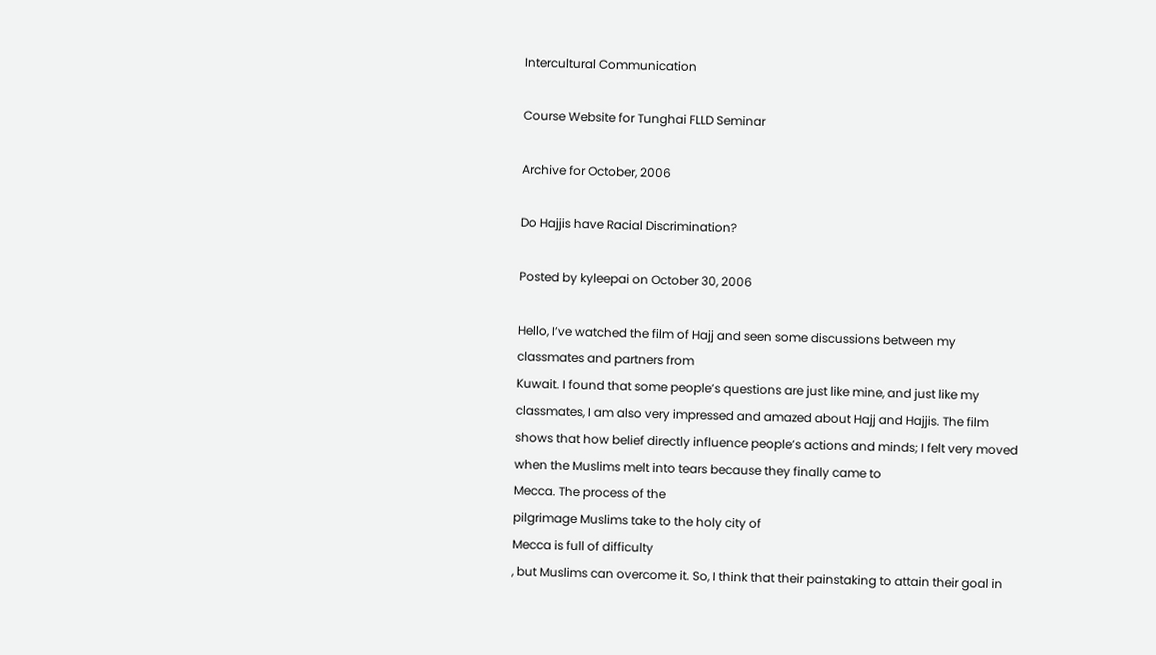Intercultural Communication

Course Website for Tunghai FLLD Seminar

Archive for October, 2006

Do Hajjis have Racial Discrimination?

Posted by kyleepai on October 30, 2006

Hello, I’ve watched the film of Hajj and seen some discussions between my classmates and partners from
Kuwait. I found that some people’s questions are just like mine, and just like my classmates, I am also very impressed and amazed about Hajj and Hajjis. The film shows that how belief directly influence people’s actions and minds; I felt very moved when the Muslims melt into tears because they finally came to
Mecca. The process of the
pilgrimage Muslims take to the holy city of
Mecca is full of difficulty
, but Muslims can overcome it. So, I think that their painstaking to attain their goal in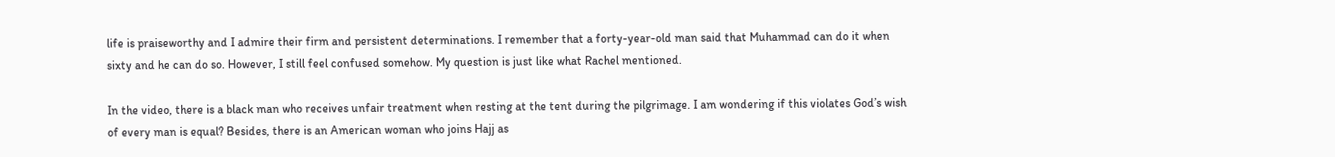life is praiseworthy and I admire their firm and persistent determinations. I remember that a forty-year-old man said that Muhammad can do it when sixty and he can do so. However, I still feel confused somehow. My question is just like what Rachel mentioned.

In the video, there is a black man who receives unfair treatment when resting at the tent during the pilgrimage. I am wondering if this violates God’s wish of every man is equal? Besides, there is an American woman who joins Hajj as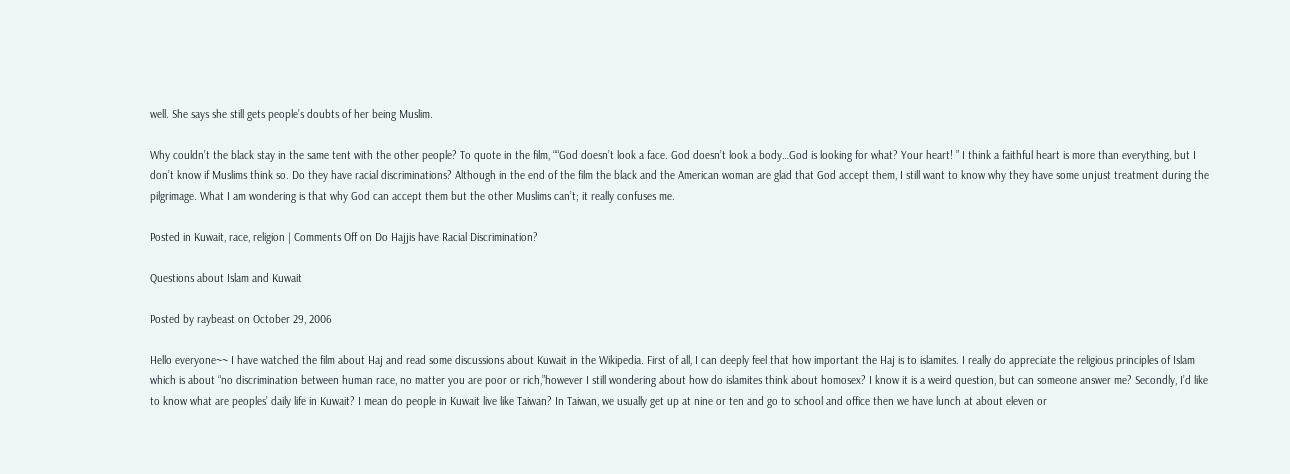well. She says she still gets people’s doubts of her being Muslim.

Why couldn’t the black stay in the same tent with the other people? To quote in the film, ““God doesn’t look a face. God doesn’t look a body…God is looking for what? Your heart! ” I think a faithful heart is more than everything, but I don’t know if Muslims think so. Do they have racial discriminations? Although in the end of the film the black and the American woman are glad that God accept them, I still want to know why they have some unjust treatment during the pilgrimage. What I am wondering is that why God can accept them but the other Muslims can’t; it really confuses me.

Posted in Kuwait, race, religion | Comments Off on Do Hajjis have Racial Discrimination?

Questions about Islam and Kuwait

Posted by raybeast on October 29, 2006

Hello everyone~~ I have watched the film about Haj and read some discussions about Kuwait in the Wikipedia. First of all, I can deeply feel that how important the Haj is to islamites. I really do appreciate the religious principles of Islam which is about “no discrimination between human race, no matter you are poor or rich,”however I still wondering about how do islamites think about homosex? I know it is a weird question, but can someone answer me? Secondly, I’d like to know what are peoples’ daily life in Kuwait? I mean do people in Kuwait live like Taiwan? In Taiwan, we usually get up at nine or ten and go to school and office then we have lunch at about eleven or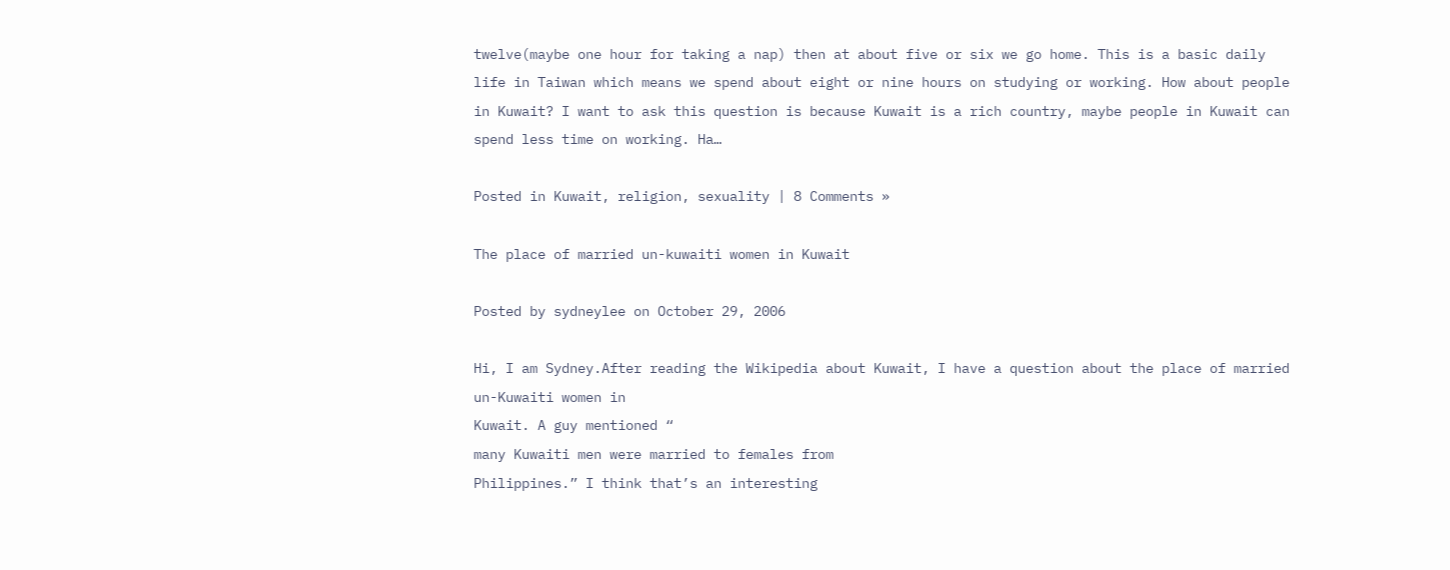twelve(maybe one hour for taking a nap) then at about five or six we go home. This is a basic daily life in Taiwan which means we spend about eight or nine hours on studying or working. How about people in Kuwait? I want to ask this question is because Kuwait is a rich country, maybe people in Kuwait can spend less time on working. Ha…

Posted in Kuwait, religion, sexuality | 8 Comments »

The place of married un-kuwaiti women in Kuwait

Posted by sydneylee on October 29, 2006

Hi, I am Sydney.After reading the Wikipedia about Kuwait, I have a question about the place of married un-Kuwaiti women in
Kuwait. A guy mentioned “
many Kuwaiti men were married to females from
Philippines.” I think that’s an interesting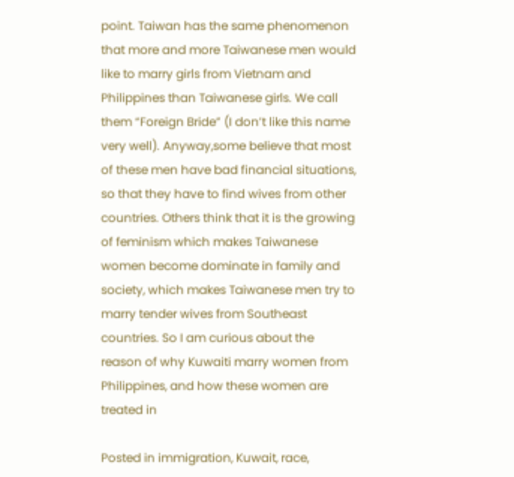point. Taiwan has the same phenomenon that more and more Taiwanese men would like to marry girls from Vietnam and
Philippines than Taiwanese girls. We call them “Foreign Bride” (I don’t like this name very well). Anyway,some believe that most of these men have bad financial situations, so that they have to find wives from other countries. Others think that it is the growing of feminism which makes Taiwanese women become dominate in family and society, which makes Taiwanese men try to marry tender wives from Southeast countries. So I am curious about the reason of why Kuwaiti marry women from Philippines, and how these women are treated in

Posted in immigration, Kuwait, race,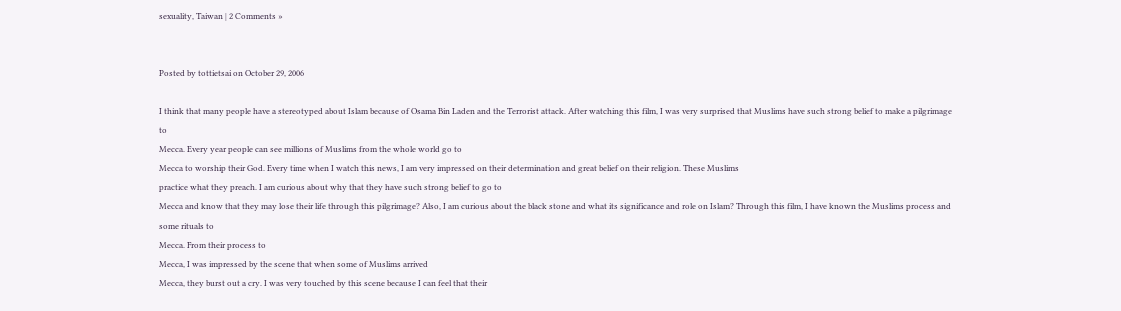sexuality, Taiwan | 2 Comments »


Posted by tottietsai on October 29, 2006

I think that many people have a stereotyped about Islam because of Osama Bin Laden and the Terrorist attack. After watching this film, I was very surprised that Muslims have such strong belief to make a pilgrimage to
Mecca. Every year people can see millions of Muslims from the whole world go to
Mecca to worship their God. Every time when I watch this news, I am very impressed on their determination and great belief on their religion. These Muslims
practice what they preach. I am curious about why that they have such strong belief to go to
Mecca and know that they may lose their life through this pilgrimage? Also, I am curious about the black stone and what its significance and role on Islam? Through this film, I have known the Muslims process and some rituals to
Mecca. From their process to
Mecca, I was impressed by the scene that when some of Muslims arrived
Mecca, they burst out a cry. I was very touched by this scene because I can feel that their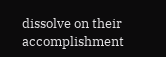dissolve on their accomplishment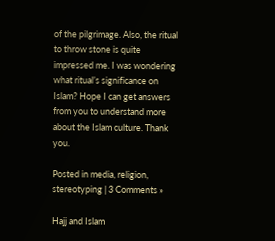of the pilgrimage. Also, the ritual to throw stone is quite impressed me. I was wondering what ritual’s significance on Islam? Hope I can get answers from you to understand more about the Islam culture. Thank you.

Posted in media, religion, stereotyping | 3 Comments »

Hajj and Islam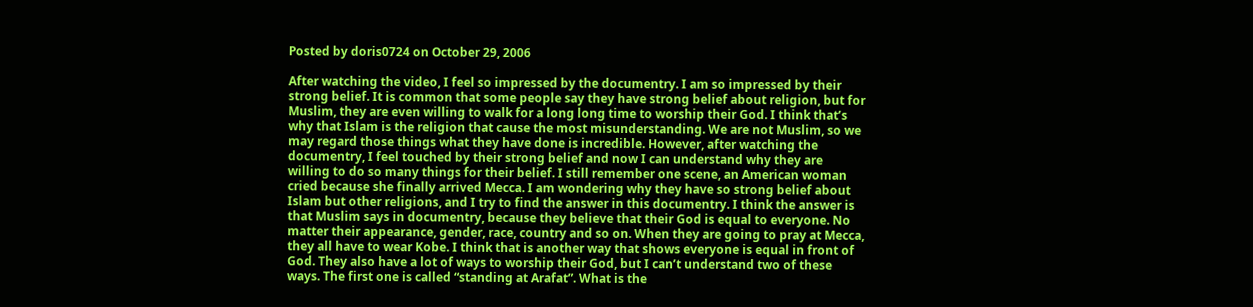Posted by doris0724 on October 29, 2006

After watching the video, I feel so impressed by the documentry. I am so impressed by their strong belief. It is common that some people say they have strong belief about religion, but for Muslim, they are even willing to walk for a long long time to worship their God. I think that’s why that Islam is the religion that cause the most misunderstanding. We are not Muslim, so we may regard those things what they have done is incredible. However, after watching the documentry, I feel touched by their strong belief and now I can understand why they are willing to do so many things for their belief. I still remember one scene, an American woman cried because she finally arrived Mecca. I am wondering why they have so strong belief about Islam but other religions, and I try to find the answer in this documentry. I think the answer is that Muslim says in documentry, because they believe that their God is equal to everyone. No matter their appearance, gender, race, country and so on. When they are going to pray at Mecca, they all have to wear Kobe. I think that is another way that shows everyone is equal in front of God. They also have a lot of ways to worship their God, but I can’t understand two of these ways. The first one is called “standing at Arafat”. What is the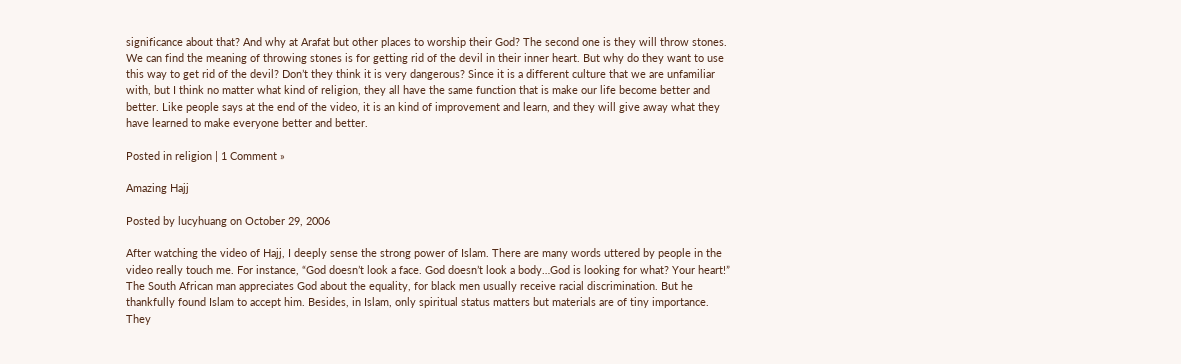significance about that? And why at Arafat but other places to worship their God? The second one is they will throw stones. We can find the meaning of throwing stones is for getting rid of the devil in their inner heart. But why do they want to use this way to get rid of the devil? Don’t they think it is very dangerous? Since it is a different culture that we are unfamiliar with, but I think no matter what kind of religion, they all have the same function that is make our life become better and better. Like people says at the end of the video, it is an kind of improvement and learn, and they will give away what they have learned to make everyone better and better.

Posted in religion | 1 Comment »

Amazing Hajj

Posted by lucyhuang on October 29, 2006

After watching the video of Hajj, I deeply sense the strong power of Islam. There are many words uttered by people in the video really touch me. For instance, “God doesn’t look a face. God doesn’t look a body…God is looking for what? Your heart!” The South African man appreciates God about the equality, for black men usually receive racial discrimination. But he thankfully found Islam to accept him. Besides, in Islam, only spiritual status matters but materials are of tiny importance. They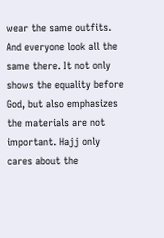wear the same outfits. And everyone look all the same there. It not only shows the equality before God, but also emphasizes the materials are not important. Hajj only cares about the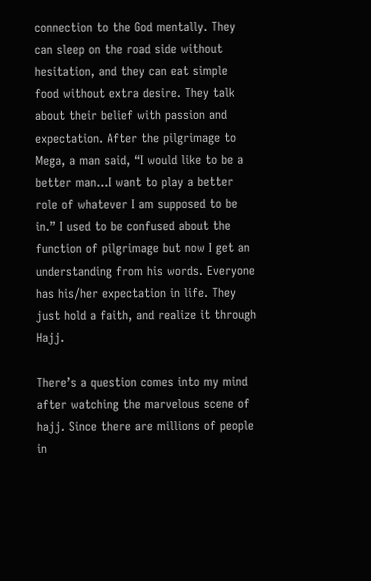connection to the God mentally. They can sleep on the road side without hesitation, and they can eat simple food without extra desire. They talk about their belief with passion and expectation. After the pilgrimage to Mega, a man said, “I would like to be a better man…I want to play a better role of whatever I am supposed to be in.” I used to be confused about the function of pilgrimage but now I get an understanding from his words. Everyone has his/her expectation in life. They just hold a faith, and realize it through Hajj.

There’s a question comes into my mind after watching the marvelous scene of hajj. Since there are millions of people in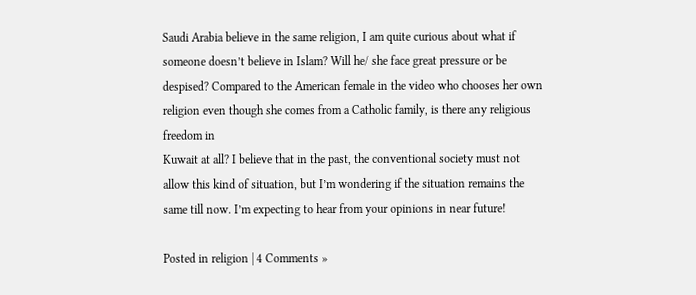Saudi Arabia believe in the same religion, I am quite curious about what if someone doesn’t believe in Islam? Will he/ she face great pressure or be despised? Compared to the American female in the video who chooses her own religion even though she comes from a Catholic family, is there any religious freedom in
Kuwait at all? I believe that in the past, the conventional society must not allow this kind of situation, but I’m wondering if the situation remains the same till now. I’m expecting to hear from your opinions in near future!

Posted in religion | 4 Comments »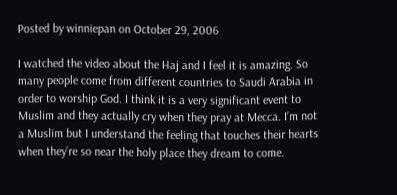Posted by winniepan on October 29, 2006

I watched the video about the Haj and I feel it is amazing. So many people come from different countries to Saudi Arabia in order to worship God. I think it is a very significant event to Muslim and they actually cry when they pray at Mecca. I’m not a Muslim but I understand the feeling that touches their hearts when they’re so near the holy place they dream to come.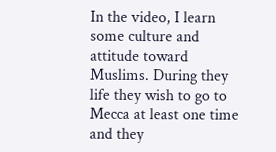In the video, I learn some culture and attitude toward Muslims. During they life they wish to go to Mecca at least one time and they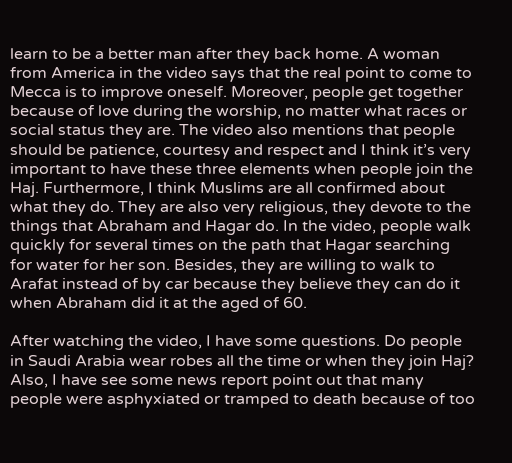learn to be a better man after they back home. A woman from America in the video says that the real point to come to Mecca is to improve oneself. Moreover, people get together because of love during the worship, no matter what races or social status they are. The video also mentions that people should be patience, courtesy and respect and I think it’s very important to have these three elements when people join the Haj. Furthermore, I think Muslims are all confirmed about what they do. They are also very religious, they devote to the things that Abraham and Hagar do. In the video, people walk quickly for several times on the path that Hagar searching for water for her son. Besides, they are willing to walk to Arafat instead of by car because they believe they can do it when Abraham did it at the aged of 60.

After watching the video, I have some questions. Do people in Saudi Arabia wear robes all the time or when they join Haj? Also, I have see some news report point out that many people were asphyxiated or tramped to death because of too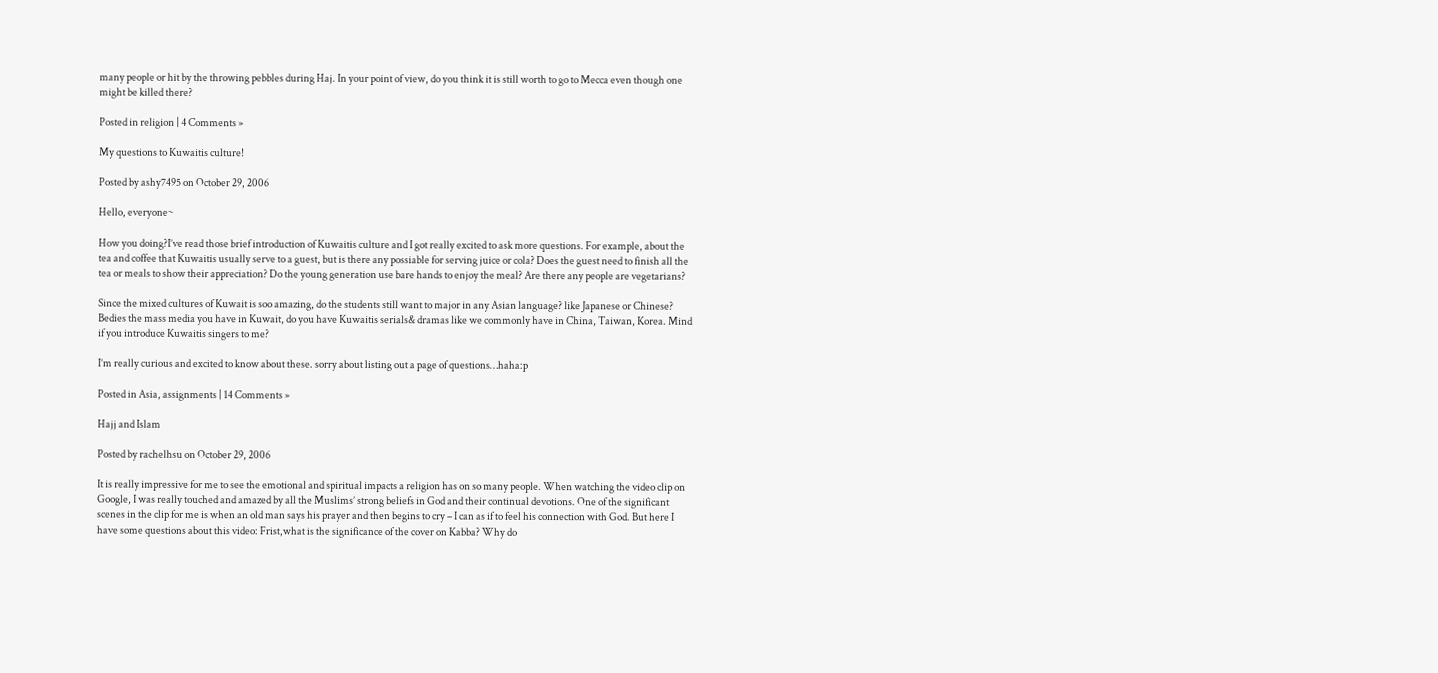many people or hit by the throwing pebbles during Haj. In your point of view, do you think it is still worth to go to Mecca even though one might be killed there?

Posted in religion | 4 Comments »

My questions to Kuwaitis culture!

Posted by ashy7495 on October 29, 2006

Hello, everyone~

How you doing?I’ve read those brief introduction of Kuwaitis culture and I got really excited to ask more questions. For example, about the tea and coffee that Kuwaitis usually serve to a guest, but is there any possiable for serving juice or cola? Does the guest need to finish all the tea or meals to show their appreciation? Do the young generation use bare hands to enjoy the meal? Are there any people are vegetarians?

Since the mixed cultures of Kuwait is soo amazing, do the students still want to major in any Asian language? like Japanese or Chinese? Bedies the mass media you have in Kuwait, do you have Kuwaitis serials& dramas like we commonly have in China, Taiwan, Korea. Mind if you introduce Kuwaitis singers to me?

I’m really curious and excited to know about these. sorry about listing out a page of questions…haha:p

Posted in Asia, assignments | 14 Comments »

Hajj and Islam

Posted by rachelhsu on October 29, 2006

It is really impressive for me to see the emotional and spiritual impacts a religion has on so many people. When watching the video clip on Google, I was really touched and amazed by all the Muslims’ strong beliefs in God and their continual devotions. One of the significant scenes in the clip for me is when an old man says his prayer and then begins to cry – I can as if to feel his connection with God. But here I have some questions about this video: Frist,what is the significance of the cover on Kabba? Why do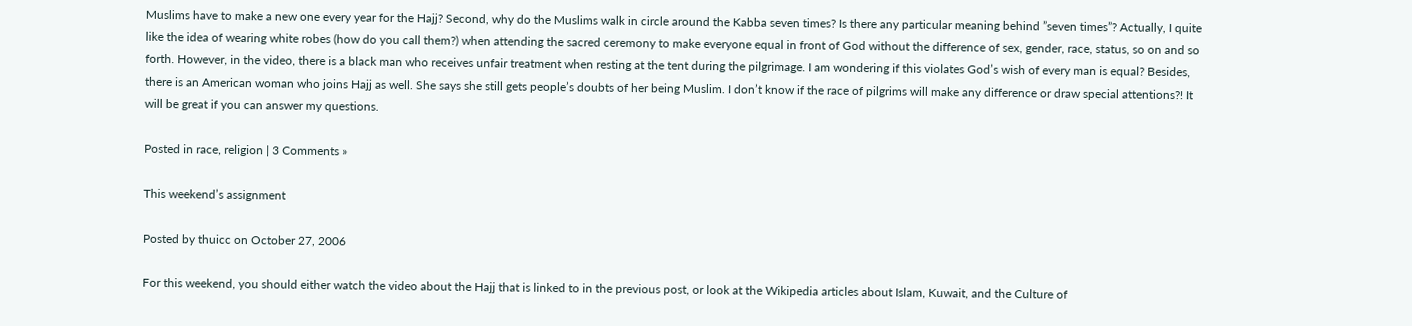Muslims have to make a new one every year for the Hajj? Second, why do the Muslims walk in circle around the Kabba seven times? Is there any particular meaning behind ”seven times”? Actually, I quite like the idea of wearing white robes (how do you call them?) when attending the sacred ceremony to make everyone equal in front of God without the difference of sex, gender, race, status, so on and so forth. However, in the video, there is a black man who receives unfair treatment when resting at the tent during the pilgrimage. I am wondering if this violates God’s wish of every man is equal? Besides, there is an American woman who joins Hajj as well. She says she still gets people’s doubts of her being Muslim. I don’t know if the race of pilgrims will make any difference or draw special attentions?! It will be great if you can answer my questions.

Posted in race, religion | 3 Comments »

This weekend’s assignment

Posted by thuicc on October 27, 2006

For this weekend, you should either watch the video about the Hajj that is linked to in the previous post, or look at the Wikipedia articles about Islam, Kuwait, and the Culture of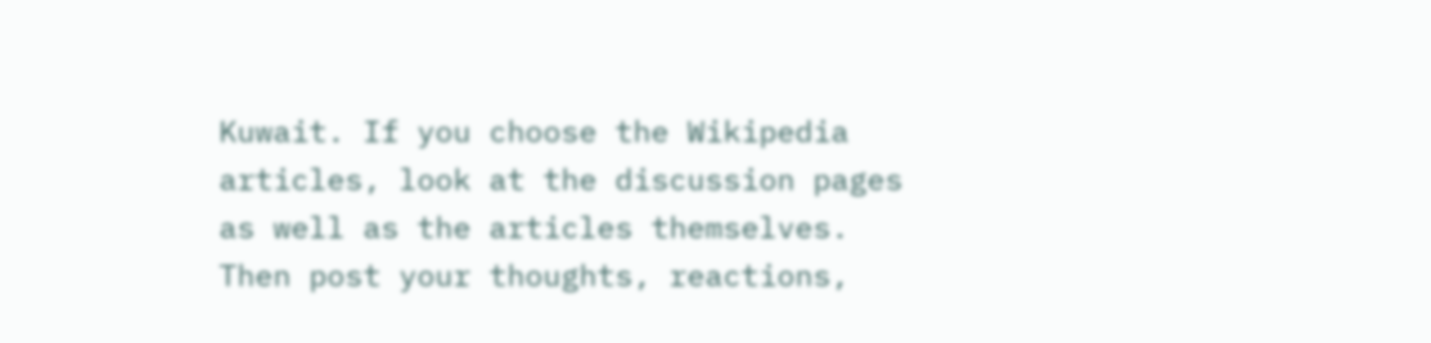Kuwait. If you choose the Wikipedia articles, look at the discussion pages as well as the articles themselves. Then post your thoughts, reactions,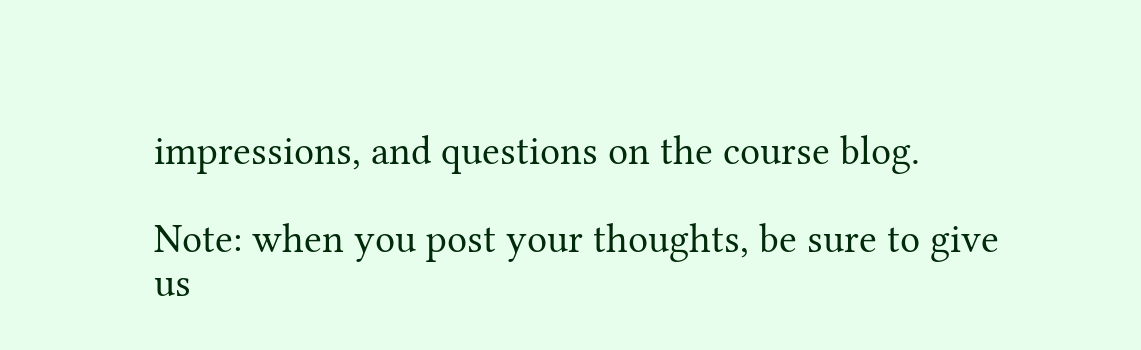impressions, and questions on the course blog.

Note: when you post your thoughts, be sure to give us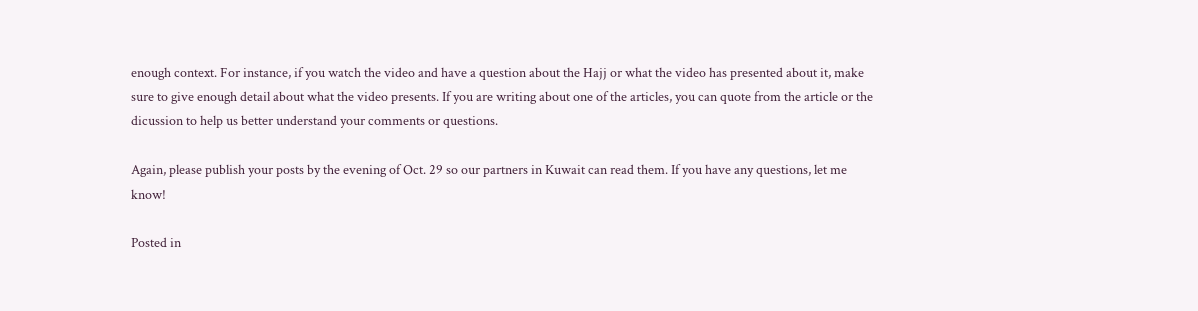enough context. For instance, if you watch the video and have a question about the Hajj or what the video has presented about it, make sure to give enough detail about what the video presents. If you are writing about one of the articles, you can quote from the article or the dicussion to help us better understand your comments or questions.

Again, please publish your posts by the evening of Oct. 29 so our partners in Kuwait can read them. If you have any questions, let me know!

Posted in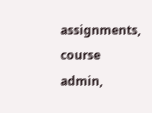assignments, course admin,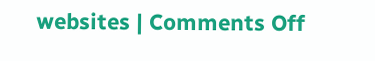websites | Comments Off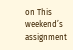on This weekend’s assignment